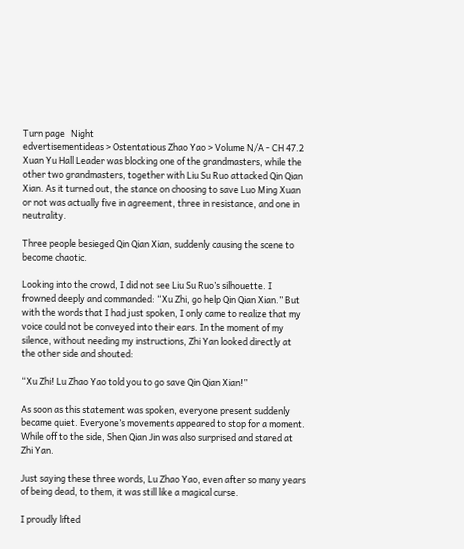Turn page   Night
edvertisementideas > Ostentatious Zhao Yao > Volume N/A - CH 47.2
Xuan Yu Hall Leader was blocking one of the grandmasters, while the other two grandmasters, together with Liu Su Ruo attacked Qin Qian Xian. As it turned out, the stance on choosing to save Luo Ming Xuan or not was actually five in agreement, three in resistance, and one in neutrality.

Three people besieged Qin Qian Xian, suddenly causing the scene to become chaotic.

Looking into the crowd, I did not see Liu Su Ruo’s silhouette. I frowned deeply and commanded: “Xu Zhi, go help Qin Qian Xian.” But with the words that I had just spoken, I only came to realize that my voice could not be conveyed into their ears. In the moment of my silence, without needing my instructions, Zhi Yan looked directly at the other side and shouted:

“Xu Zhi! Lu Zhao Yao told you to go save Qin Qian Xian!”

As soon as this statement was spoken, everyone present suddenly became quiet. Everyone’s movements appeared to stop for a moment. While off to the side, Shen Qian Jin was also surprised and stared at Zhi Yan.

Just saying these three words, Lu Zhao Yao, even after so many years of being dead, to them, it was still like a magical curse.

I proudly lifted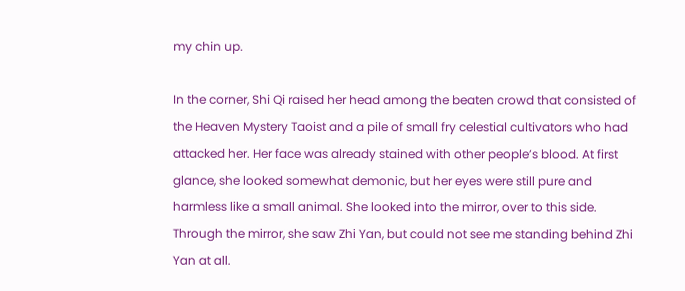my chin up.

In the corner, Shi Qi raised her head among the beaten crowd that consisted of the Heaven Mystery Taoist and a pile of small fry celestial cultivators who had attacked her. Her face was already stained with other people’s blood. At first glance, she looked somewhat demonic, but her eyes were still pure and harmless like a small animal. She looked into the mirror, over to this side. Through the mirror, she saw Zhi Yan, but could not see me standing behind Zhi Yan at all.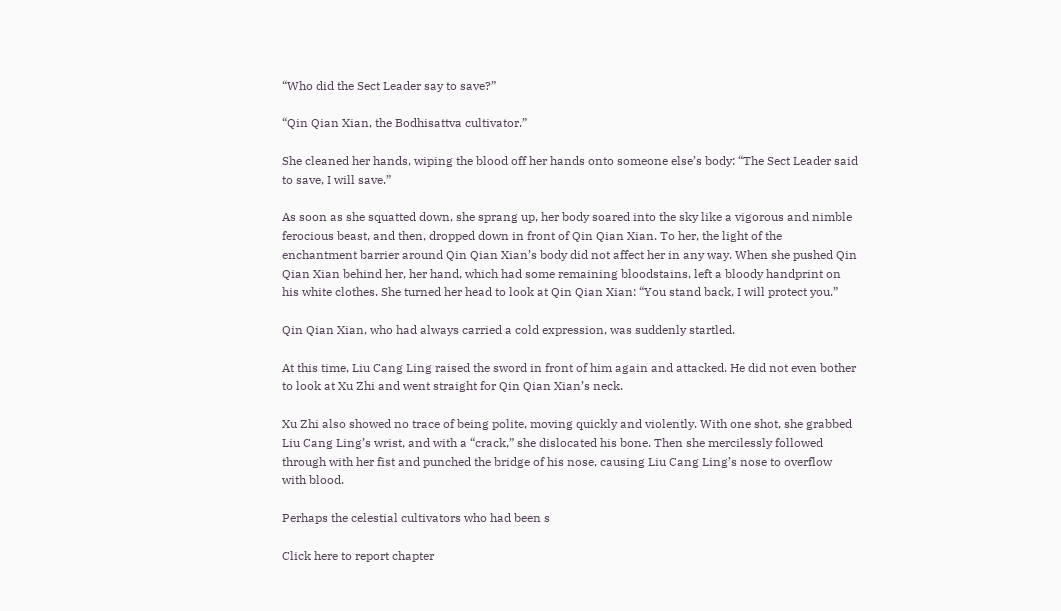“Who did the Sect Leader say to save?”

“Qin Qian Xian, the Bodhisattva cultivator.”

She cleaned her hands, wiping the blood off her hands onto someone else’s body: “The Sect Leader said to save, I will save.”

As soon as she squatted down, she sprang up, her body soared into the sky like a vigorous and nimble ferocious beast, and then, dropped down in front of Qin Qian Xian. To her, the light of the enchantment barrier around Qin Qian Xian’s body did not affect her in any way. When she pushed Qin Qian Xian behind her, her hand, which had some remaining bloodstains, left a bloody handprint on his white clothes. She turned her head to look at Qin Qian Xian: “You stand back, I will protect you.”

Qin Qian Xian, who had always carried a cold expression, was suddenly startled.

At this time, Liu Cang Ling raised the sword in front of him again and attacked. He did not even bother to look at Xu Zhi and went straight for Qin Qian Xian’s neck.

Xu Zhi also showed no trace of being polite, moving quickly and violently. With one shot, she grabbed Liu Cang Ling’s wrist, and with a “crack,” she dislocated his bone. Then she mercilessly followed through with her fist and punched the bridge of his nose, causing Liu Cang Ling’s nose to overflow with blood.

Perhaps the celestial cultivators who had been s

Click here to report chapter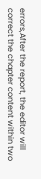errors,After the report, the editor will correct the chapter content within two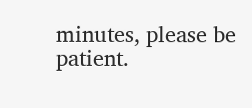minutes, please be patient.